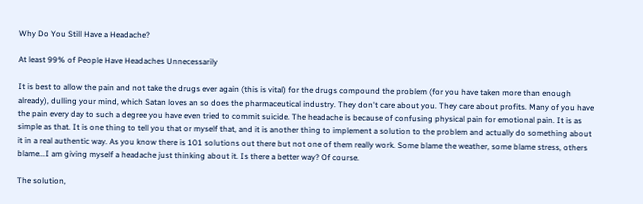Why Do You Still Have a Headache?

At least 99% of People Have Headaches Unnecessarily

It is best to allow the pain and not take the drugs ever again (this is vital) for the drugs compound the problem (for you have taken more than enough already), dulling your mind, which Satan loves an so does the pharmaceutical industry. They don't care about you. They care about profits. Many of you have the pain every day to such a degree you have even tried to commit suicide. The headache is because of confusing physical pain for emotional pain. It is as simple as that. It is one thing to tell you that or myself that, and it is another thing to implement a solution to the problem and actually do something about it in a real authentic way. As you know there is 101 solutions out there but not one of them really work. Some blame the weather, some blame stress, others blame...I am giving myself a headache just thinking about it. Is there a better way? Of course.

The solution,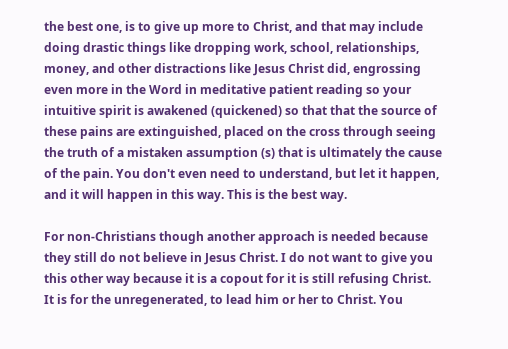the best one, is to give up more to Christ, and that may include doing drastic things like dropping work, school, relationships, money, and other distractions like Jesus Christ did, engrossing even more in the Word in meditative patient reading so your intuitive spirit is awakened (quickened) so that that the source of these pains are extinguished, placed on the cross through seeing the truth of a mistaken assumption (s) that is ultimately the cause of the pain. You don't even need to understand, but let it happen, and it will happen in this way. This is the best way.

For non-Christians though another approach is needed because they still do not believe in Jesus Christ. I do not want to give you this other way because it is a copout for it is still refusing Christ. It is for the unregenerated, to lead him or her to Christ. You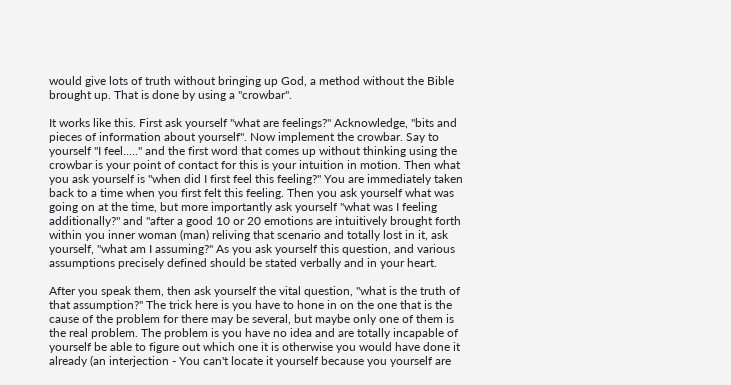would give lots of truth without bringing up God, a method without the Bible brought up. That is done by using a "crowbar".

It works like this. First ask yourself "what are feelings?" Acknowledge, "bits and pieces of information about yourself". Now implement the crowbar. Say to yourself "I feel....." and the first word that comes up without thinking using the crowbar is your point of contact for this is your intuition in motion. Then what you ask yourself is "when did I first feel this feeling?" You are immediately taken back to a time when you first felt this feeling. Then you ask yourself what was going on at the time, but more importantly ask yourself "what was I feeling additionally?" and "after a good 10 or 20 emotions are intuitively brought forth within you inner woman (man) reliving that scenario and totally lost in it, ask yourself, "what am I assuming?" As you ask yourself this question, and various assumptions precisely defined should be stated verbally and in your heart.

After you speak them, then ask yourself the vital question, "what is the truth of that assumption?" The trick here is you have to hone in on the one that is the cause of the problem for there may be several, but maybe only one of them is the real problem. The problem is you have no idea and are totally incapable of yourself be able to figure out which one it is otherwise you would have done it already (an interjection - You can't locate it yourself because you yourself are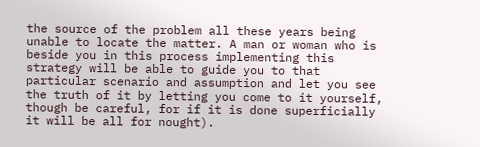the source of the problem all these years being unable to locate the matter. A man or woman who is beside you in this process implementing this strategy will be able to guide you to that particular scenario and assumption and let you see the truth of it by letting you come to it yourself, though be careful, for if it is done superficially it will be all for nought).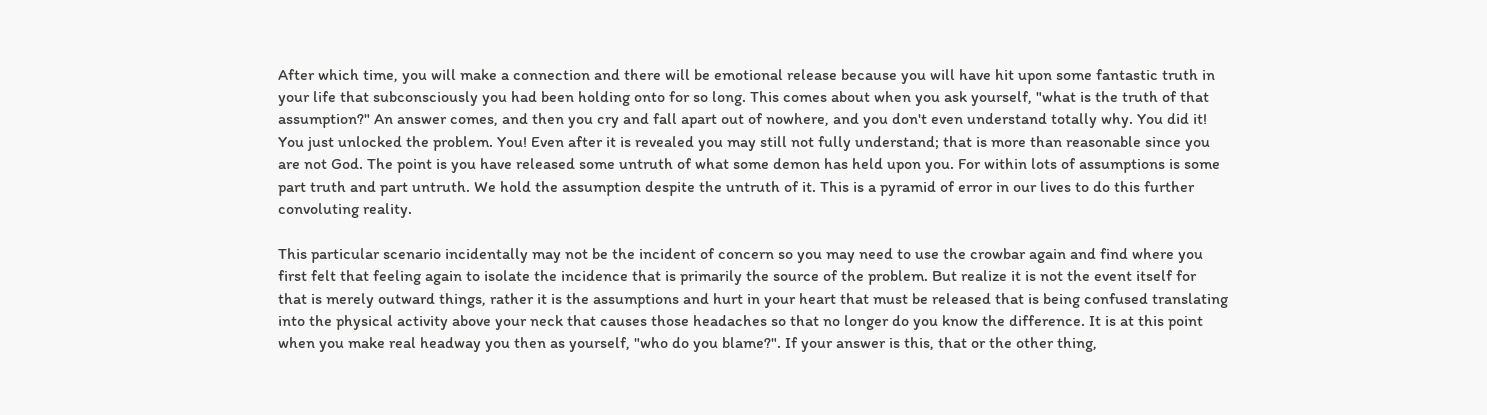After which time, you will make a connection and there will be emotional release because you will have hit upon some fantastic truth in your life that subconsciously you had been holding onto for so long. This comes about when you ask yourself, "what is the truth of that assumption?" An answer comes, and then you cry and fall apart out of nowhere, and you don't even understand totally why. You did it! You just unlocked the problem. You! Even after it is revealed you may still not fully understand; that is more than reasonable since you are not God. The point is you have released some untruth of what some demon has held upon you. For within lots of assumptions is some part truth and part untruth. We hold the assumption despite the untruth of it. This is a pyramid of error in our lives to do this further convoluting reality.

This particular scenario incidentally may not be the incident of concern so you may need to use the crowbar again and find where you first felt that feeling again to isolate the incidence that is primarily the source of the problem. But realize it is not the event itself for that is merely outward things, rather it is the assumptions and hurt in your heart that must be released that is being confused translating into the physical activity above your neck that causes those headaches so that no longer do you know the difference. It is at this point when you make real headway you then as yourself, "who do you blame?". If your answer is this, that or the other thing,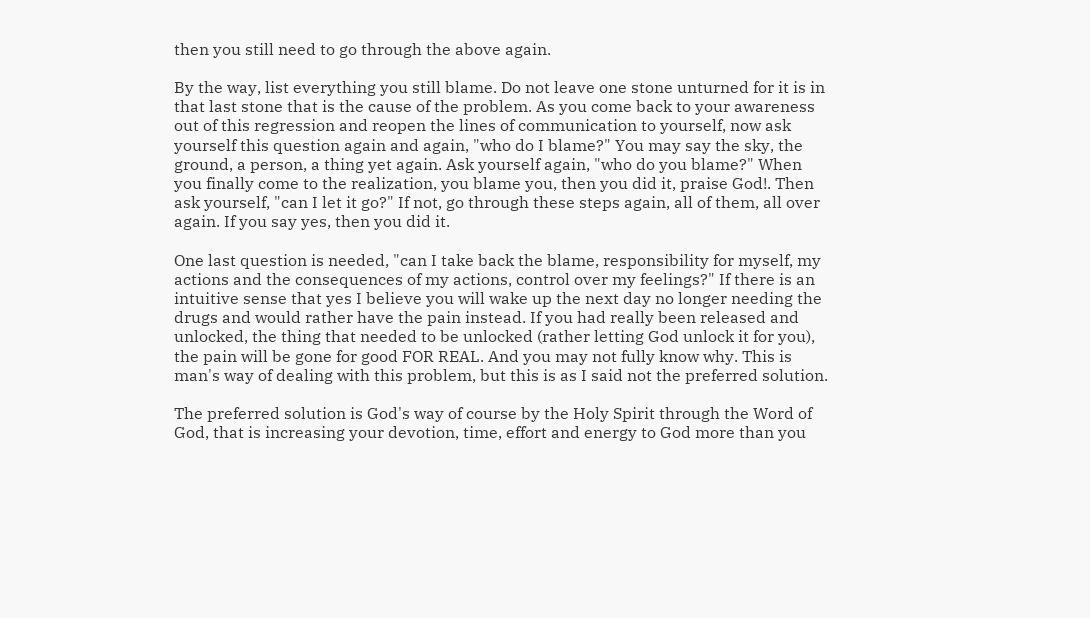then you still need to go through the above again.

By the way, list everything you still blame. Do not leave one stone unturned for it is in that last stone that is the cause of the problem. As you come back to your awareness out of this regression and reopen the lines of communication to yourself, now ask yourself this question again and again, "who do I blame?" You may say the sky, the ground, a person, a thing yet again. Ask yourself again, "who do you blame?" When you finally come to the realization, you blame you, then you did it, praise God!. Then ask yourself, "can I let it go?" If not, go through these steps again, all of them, all over again. If you say yes, then you did it.

One last question is needed, "can I take back the blame, responsibility for myself, my actions and the consequences of my actions, control over my feelings?" If there is an intuitive sense that yes I believe you will wake up the next day no longer needing the drugs and would rather have the pain instead. If you had really been released and unlocked, the thing that needed to be unlocked (rather letting God unlock it for you), the pain will be gone for good FOR REAL. And you may not fully know why. This is man's way of dealing with this problem, but this is as I said not the preferred solution.

The preferred solution is God's way of course by the Holy Spirit through the Word of God, that is increasing your devotion, time, effort and energy to God more than you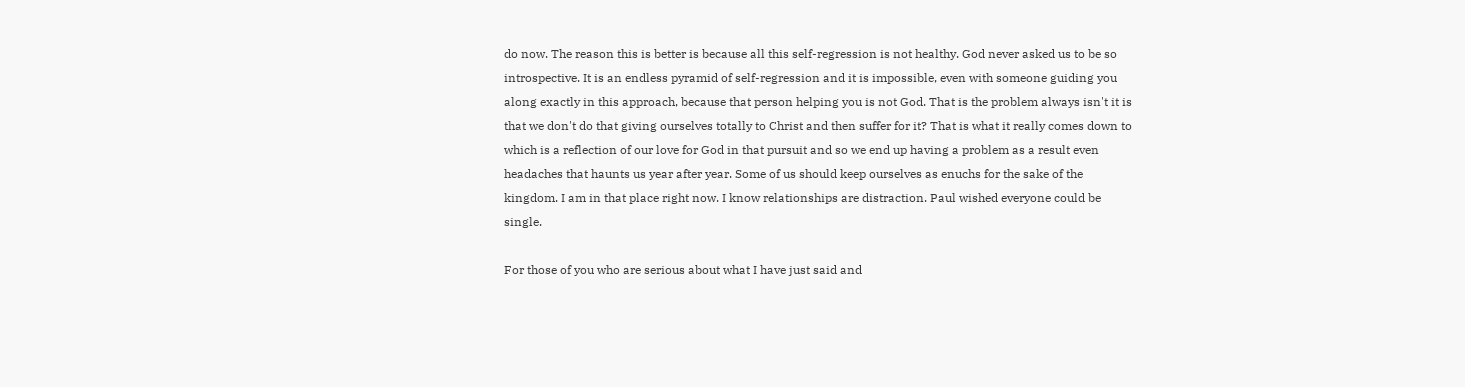do now. The reason this is better is because all this self-regression is not healthy. God never asked us to be so introspective. It is an endless pyramid of self-regression and it is impossible, even with someone guiding you along exactly in this approach, because that person helping you is not God. That is the problem always isn't it is that we don't do that giving ourselves totally to Christ and then suffer for it? That is what it really comes down to which is a reflection of our love for God in that pursuit and so we end up having a problem as a result even headaches that haunts us year after year. Some of us should keep ourselves as enuchs for the sake of the kingdom. I am in that place right now. I know relationships are distraction. Paul wished everyone could be single.

For those of you who are serious about what I have just said and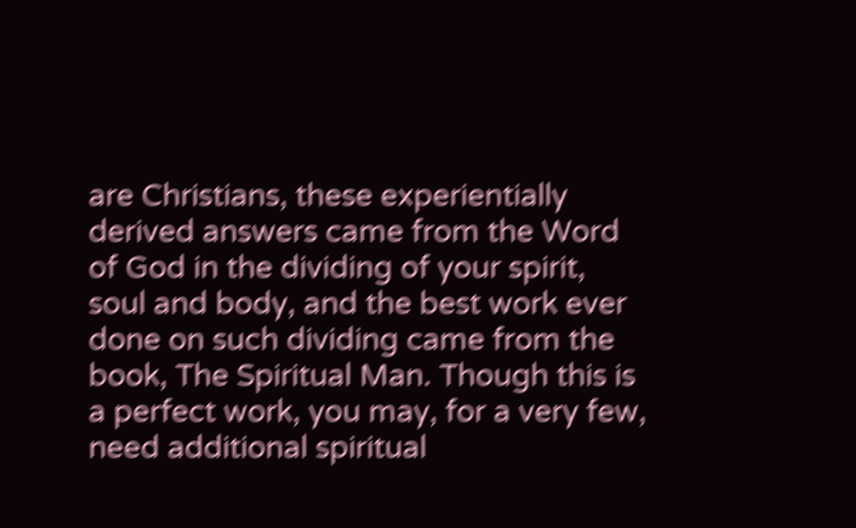are Christians, these experientially derived answers came from the Word of God in the dividing of your spirit, soul and body, and the best work ever done on such dividing came from the book, The Spiritual Man. Though this is a perfect work, you may, for a very few, need additional spiritual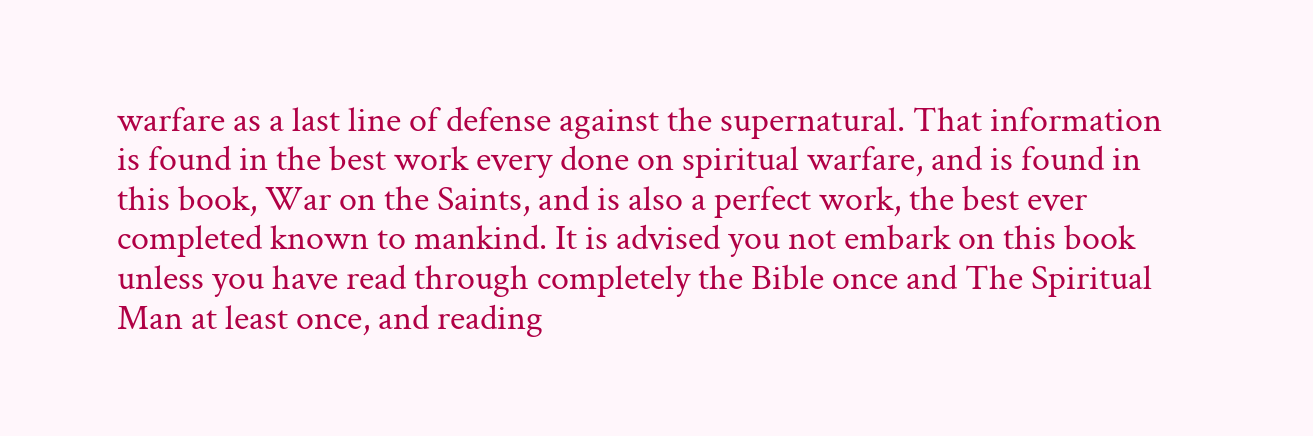warfare as a last line of defense against the supernatural. That information is found in the best work every done on spiritual warfare, and is found in this book, War on the Saints, and is also a perfect work, the best ever completed known to mankind. It is advised you not embark on this book unless you have read through completely the Bible once and The Spiritual Man at least once, and reading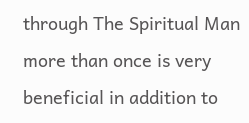through The Spiritual Man more than once is very beneficial in addition to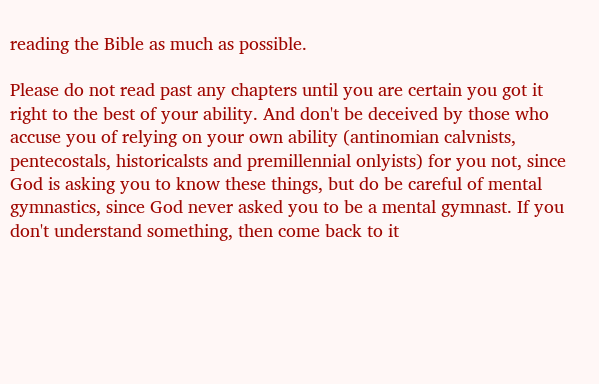reading the Bible as much as possible.

Please do not read past any chapters until you are certain you got it right to the best of your ability. And don't be deceived by those who accuse you of relying on your own ability (antinomian calvnists, pentecostals, historicalsts and premillennial onlyists) for you not, since God is asking you to know these things, but do be careful of mental gymnastics, since God never asked you to be a mental gymnast. If you don't understand something, then come back to it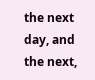the next day, and the next,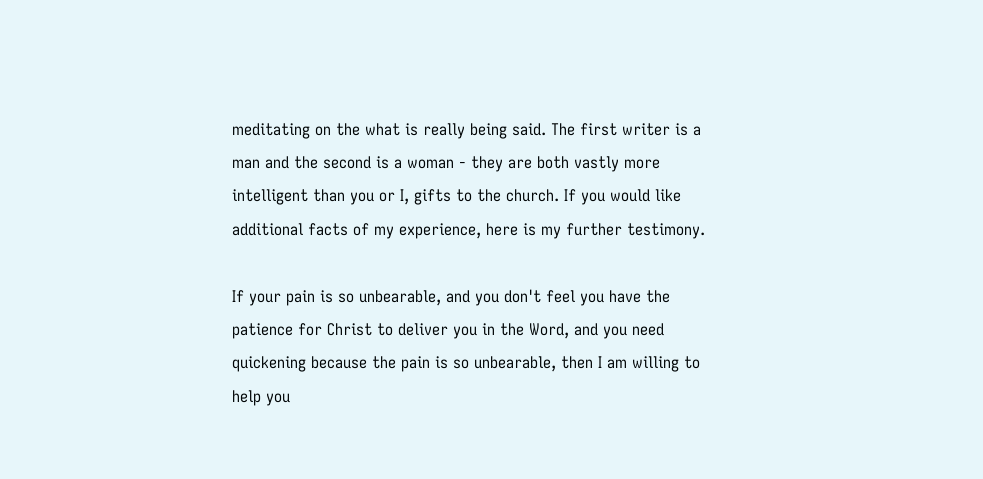meditating on the what is really being said. The first writer is a man and the second is a woman - they are both vastly more intelligent than you or I, gifts to the church. If you would like additional facts of my experience, here is my further testimony.

If your pain is so unbearable, and you don't feel you have the patience for Christ to deliver you in the Word, and you need quickening because the pain is so unbearable, then I am willing to help you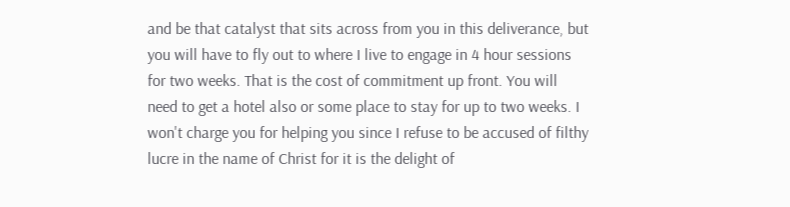and be that catalyst that sits across from you in this deliverance, but you will have to fly out to where I live to engage in 4 hour sessions for two weeks. That is the cost of commitment up front. You will need to get a hotel also or some place to stay for up to two weeks. I won't charge you for helping you since I refuse to be accused of filthy lucre in the name of Christ for it is the delight of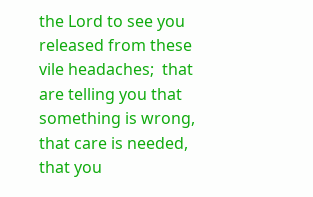the Lord to see you released from these vile headaches;  that are telling you that something is wrong, that care is needed, that you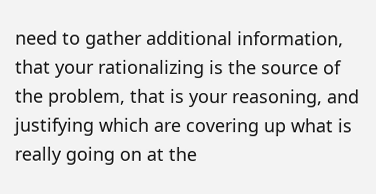need to gather additional information, that your rationalizing is the source of the problem, that is your reasoning, and justifying which are covering up what is really going on at the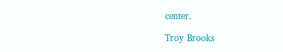center.

Troy Brooks